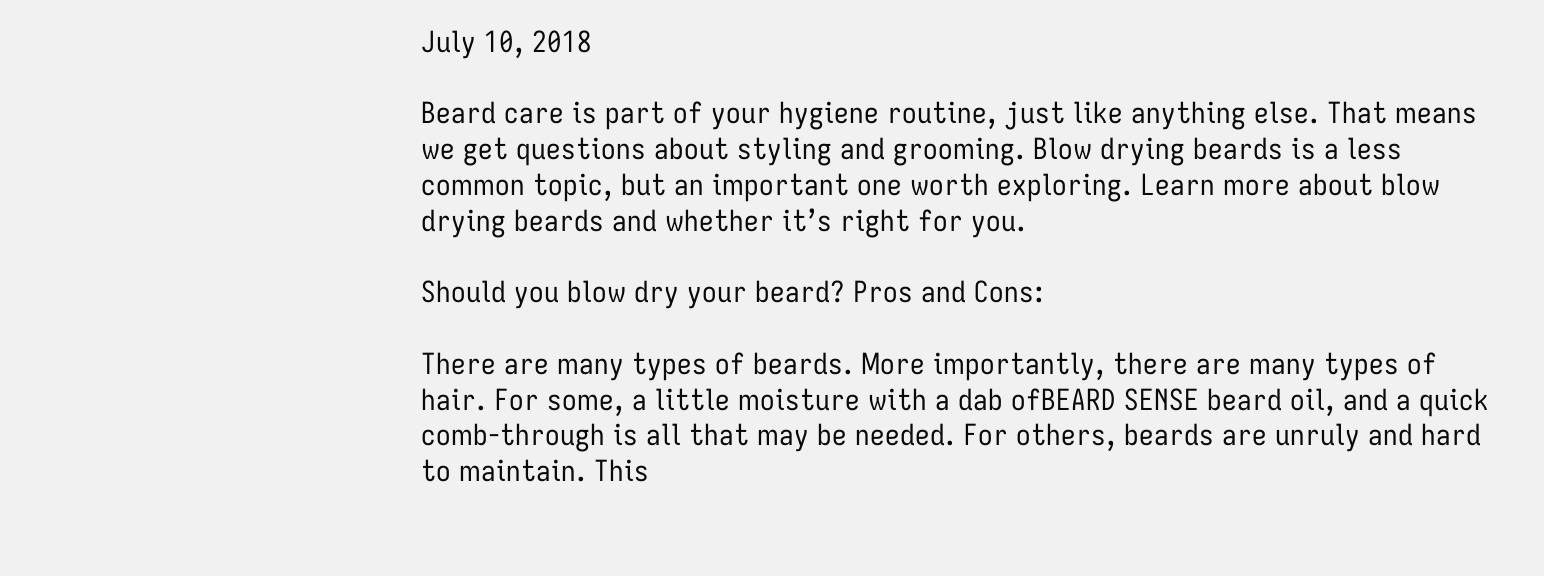July 10, 2018

Beard care is part of your hygiene routine, just like anything else. That means we get questions about styling and grooming. Blow drying beards is a less common topic, but an important one worth exploring. Learn more about blow drying beards and whether it’s right for you.

Should you blow dry your beard? Pros and Cons:

There are many types of beards. More importantly, there are many types of hair. For some, a little moisture with a dab ofBEARD SENSE beard oil, and a quick comb-through is all that may be needed. For others, beards are unruly and hard to maintain. This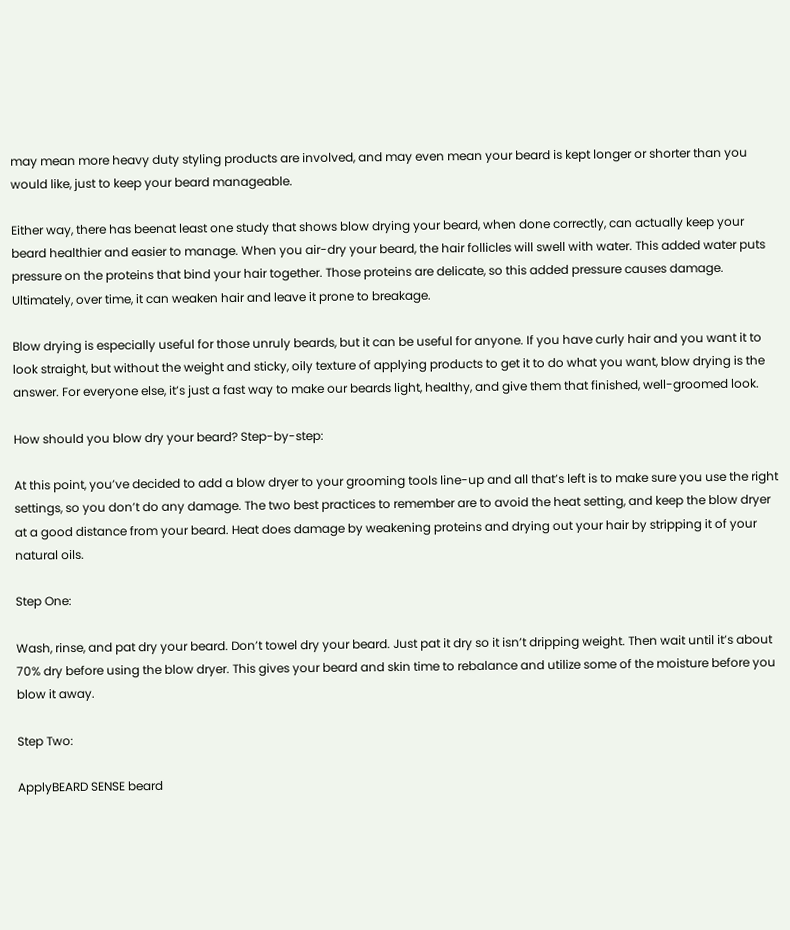may mean more heavy duty styling products are involved, and may even mean your beard is kept longer or shorter than you would like, just to keep your beard manageable.

Either way, there has beenat least one study that shows blow drying your beard, when done correctly, can actually keep your beard healthier and easier to manage. When you air-dry your beard, the hair follicles will swell with water. This added water puts pressure on the proteins that bind your hair together. Those proteins are delicate, so this added pressure causes damage. Ultimately, over time, it can weaken hair and leave it prone to breakage.

Blow drying is especially useful for those unruly beards, but it can be useful for anyone. If you have curly hair and you want it to look straight, but without the weight and sticky, oily texture of applying products to get it to do what you want, blow drying is the answer. For everyone else, it’s just a fast way to make our beards light, healthy, and give them that finished, well-groomed look.

How should you blow dry your beard? Step-by-step:

At this point, you’ve decided to add a blow dryer to your grooming tools line-up and all that’s left is to make sure you use the right settings, so you don’t do any damage. The two best practices to remember are to avoid the heat setting, and keep the blow dryer at a good distance from your beard. Heat does damage by weakening proteins and drying out your hair by stripping it of your natural oils.

Step One:

Wash, rinse, and pat dry your beard. Don’t towel dry your beard. Just pat it dry so it isn’t dripping weight. Then wait until it’s about 70% dry before using the blow dryer. This gives your beard and skin time to rebalance and utilize some of the moisture before you blow it away.

Step Two:

ApplyBEARD SENSE beard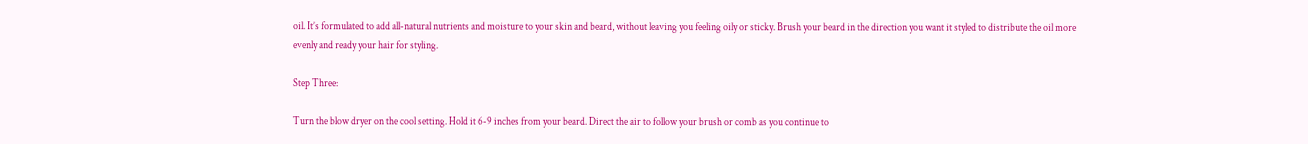oil. It’s formulated to add all-natural nutrients and moisture to your skin and beard, without leaving you feeling oily or sticky. Brush your beard in the direction you want it styled to distribute the oil more evenly and ready your hair for styling.

Step Three:

Turn the blow dryer on the cool setting. Hold it 6-9 inches from your beard. Direct the air to follow your brush or comb as you continue to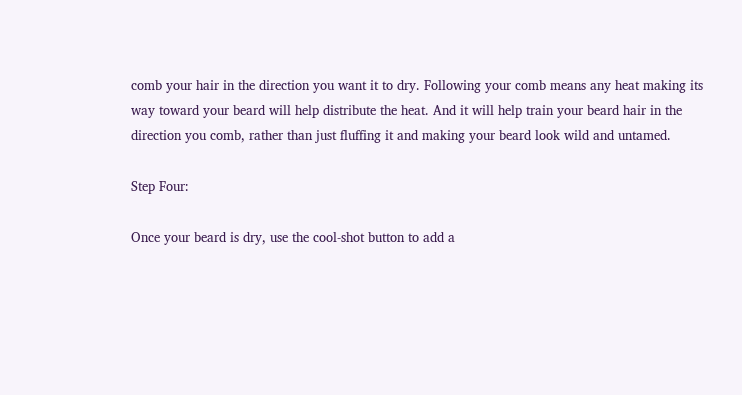comb your hair in the direction you want it to dry. Following your comb means any heat making its way toward your beard will help distribute the heat. And it will help train your beard hair in the direction you comb, rather than just fluffing it and making your beard look wild and untamed.

Step Four:

Once your beard is dry, use the cool-shot button to add a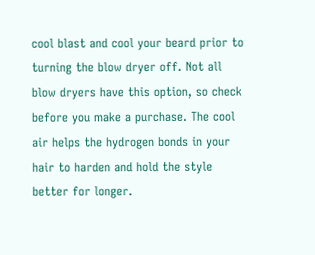cool blast and cool your beard prior to turning the blow dryer off. Not all blow dryers have this option, so check before you make a purchase. The cool air helps the hydrogen bonds in your hair to harden and hold the style better for longer.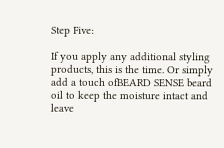Step Five:

If you apply any additional styling products, this is the time. Or simply add a touch ofBEARD SENSE beard oil to keep the moisture intact and leave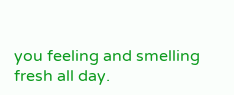you feeling and smelling fresh all day.